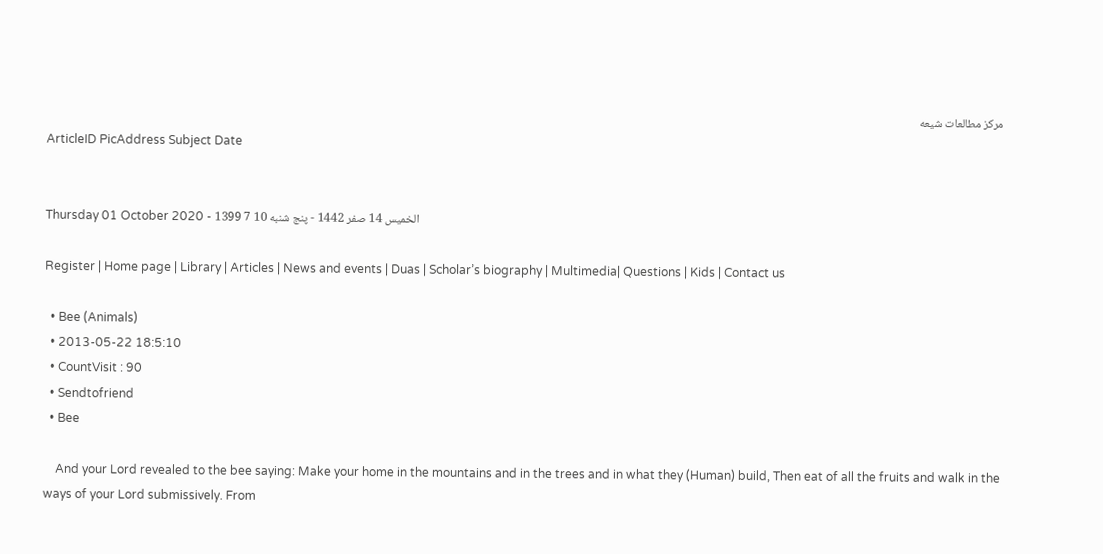مرکز مطالعات شيعه
ArticleID PicAddress Subject Date


Thursday 01 October 2020 - الخميس 14 صفر 1442 - پنج شنبه 10 7 1399

Register | Home page | Library | Articles | News and events | Duas | Scholar’s biography | Multimedia| Questions | Kids | Contact us

  • Bee (Animals)
  • 2013-05-22 18:5:10
  • CountVisit : 90
  • Sendtofriend
  • Bee

    And your Lord revealed to the bee saying: Make your home in the mountains and in the trees and in what they (Human) build, Then eat of all the fruits and walk in the ways of your Lord submissively. From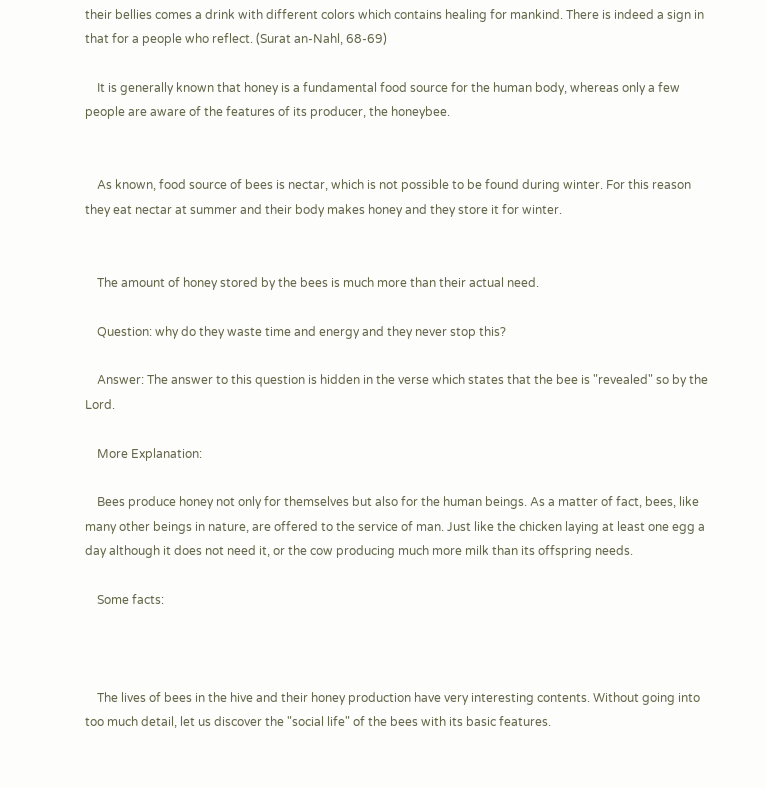their bellies comes a drink with different colors which contains healing for mankind. There is indeed a sign in that for a people who reflect. (Surat an-Nahl, 68-69)

    It is generally known that honey is a fundamental food source for the human body, whereas only a few people are aware of the features of its producer, the honeybee.


    As known, food source of bees is nectar, which is not possible to be found during winter. For this reason they eat nectar at summer and their body makes honey and they store it for winter.


    The amount of honey stored by the bees is much more than their actual need.

    Question: why do they waste time and energy and they never stop this?

    Answer: The answer to this question is hidden in the verse which states that the bee is "revealed" so by the Lord.

    More Explanation:

    Bees produce honey not only for themselves but also for the human beings. As a matter of fact, bees, like many other beings in nature, are offered to the service of man. Just like the chicken laying at least one egg a day although it does not need it, or the cow producing much more milk than its offspring needs.

    Some facts:



    The lives of bees in the hive and their honey production have very interesting contents. Without going into too much detail, let us discover the "social life" of the bees with its basic features.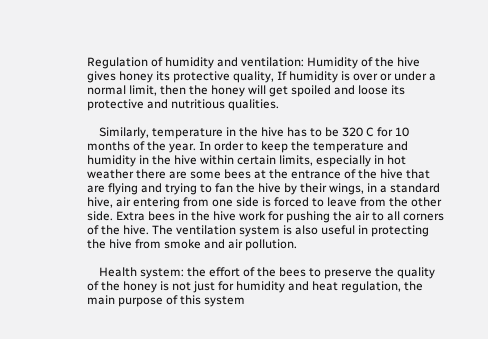Regulation of humidity and ventilation: Humidity of the hive gives honey its protective quality, If humidity is over or under a normal limit, then the honey will get spoiled and loose its protective and nutritious qualities.

    Similarly, temperature in the hive has to be 320 C for 10 months of the year. In order to keep the temperature and humidity in the hive within certain limits, especially in hot weather there are some bees at the entrance of the hive that are flying and trying to fan the hive by their wings, in a standard hive, air entering from one side is forced to leave from the other side. Extra bees in the hive work for pushing the air to all corners of the hive. The ventilation system is also useful in protecting the hive from smoke and air pollution.

    Health system: the effort of the bees to preserve the quality of the honey is not just for humidity and heat regulation, the main purpose of this system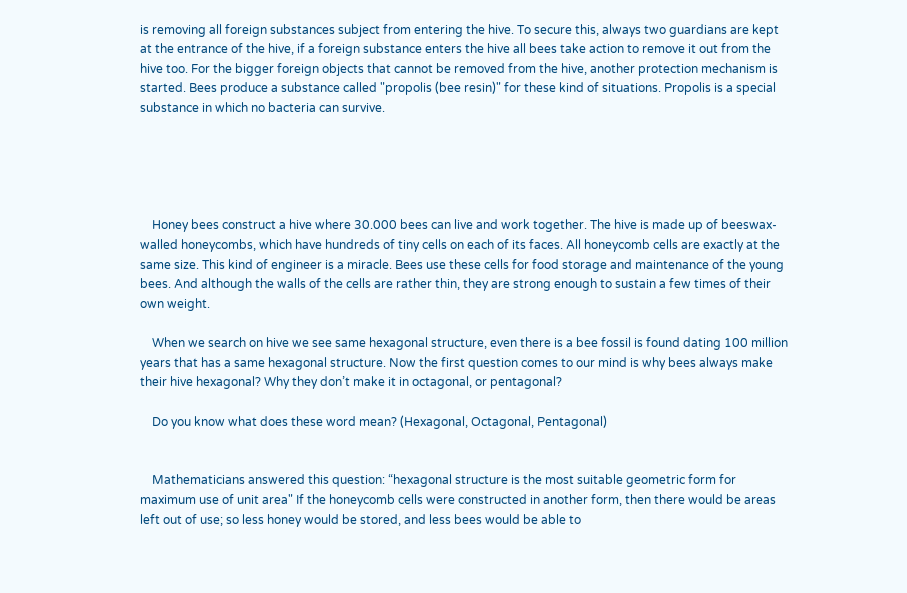is removing all foreign substances subject from entering the hive. To secure this, always two guardians are kept at the entrance of the hive, if a foreign substance enters the hive all bees take action to remove it out from the hive too. For the bigger foreign objects that cannot be removed from the hive, another protection mechanism is started. Bees produce a substance called "propolis (bee resin)" for these kind of situations. Propolis is a special substance in which no bacteria can survive.





    Honey bees construct a hive where 30.000 bees can live and work together. The hive is made up of beeswax-walled honeycombs, which have hundreds of tiny cells on each of its faces. All honeycomb cells are exactly at the same size. This kind of engineer is a miracle. Bees use these cells for food storage and maintenance of the young bees. And although the walls of the cells are rather thin, they are strong enough to sustain a few times of their own weight.

    When we search on hive we see same hexagonal structure, even there is a bee fossil is found dating 100 million years that has a same hexagonal structure. Now the first question comes to our mind is why bees always make their hive hexagonal? Why they don’t make it in octagonal, or pentagonal?

    Do you know what does these word mean? (Hexagonal, Octagonal, Pentagonal)


    Mathematicians answered this question: “hexagonal structure is the most suitable geometric form for maximum use of unit area" If the honeycomb cells were constructed in another form, then there would be areas left out of use; so less honey would be stored, and less bees would be able to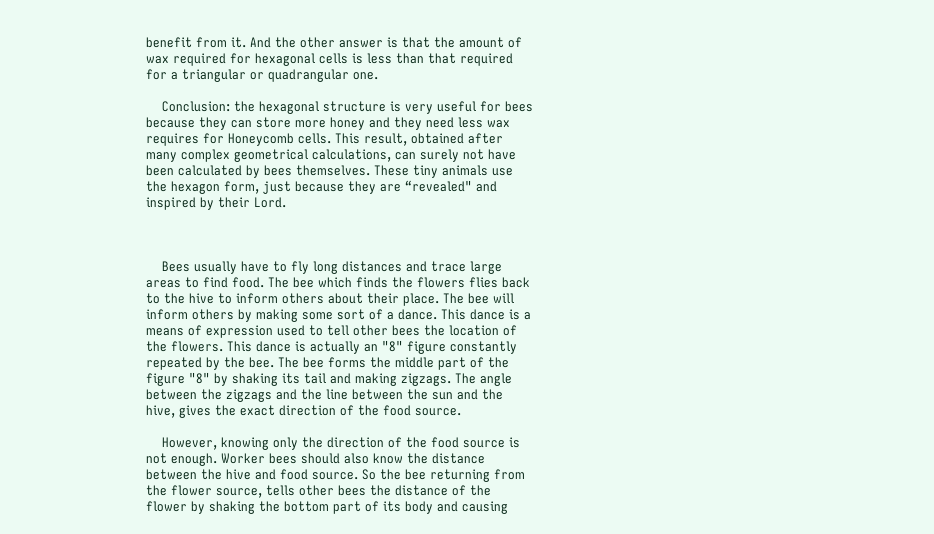benefit from it. And the other answer is that the amount of wax required for hexagonal cells is less than that required for a triangular or quadrangular one.

    Conclusion: the hexagonal structure is very useful for bees because they can store more honey and they need less wax requires for Honeycomb cells. This result, obtained after many complex geometrical calculations, can surely not have been calculated by bees themselves. These tiny animals use the hexagon form, just because they are “revealed" and inspired by their Lord.



    Bees usually have to fly long distances and trace large areas to find food. The bee which finds the flowers flies back to the hive to inform others about their place. The bee will inform others by making some sort of a dance. This dance is a means of expression used to tell other bees the location of the flowers. This dance is actually an "8" figure constantly repeated by the bee. The bee forms the middle part of the figure "8" by shaking its tail and making zigzags. The angle between the zigzags and the line between the sun and the hive, gives the exact direction of the food source.

    However, knowing only the direction of the food source is not enough. Worker bees should also know the distance between the hive and food source. So the bee returning from the flower source, tells other bees the distance of the flower by shaking the bottom part of its body and causing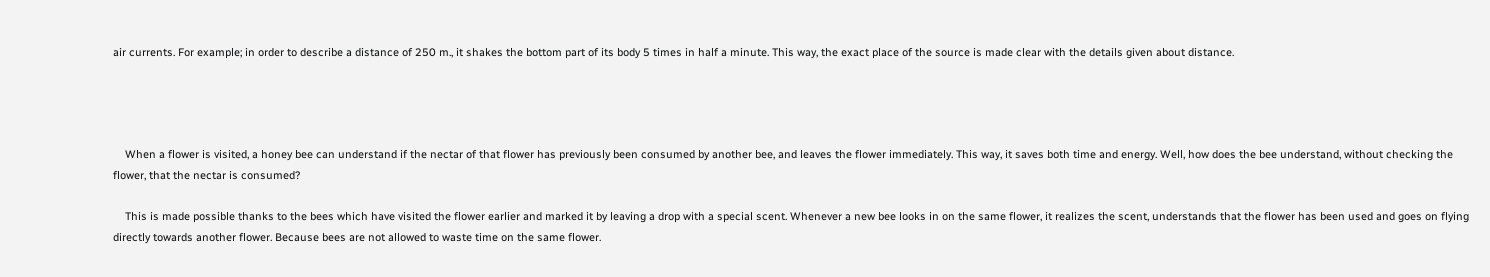air currents. For example; in order to describe a distance of 250 m., it shakes the bottom part of its body 5 times in half a minute. This way, the exact place of the source is made clear with the details given about distance.




    When a flower is visited, a honey bee can understand if the nectar of that flower has previously been consumed by another bee, and leaves the flower immediately. This way, it saves both time and energy. Well, how does the bee understand, without checking the flower, that the nectar is consumed?

    This is made possible thanks to the bees which have visited the flower earlier and marked it by leaving a drop with a special scent. Whenever a new bee looks in on the same flower, it realizes the scent, understands that the flower has been used and goes on flying directly towards another flower. Because bees are not allowed to waste time on the same flower.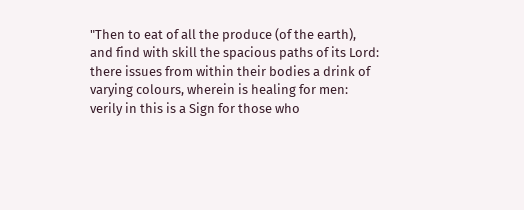"Then to eat of all the produce (of the earth), and find with skill the spacious paths of its Lord: there issues from within their bodies a drink of varying colours, wherein is healing for men: verily in this is a Sign for those who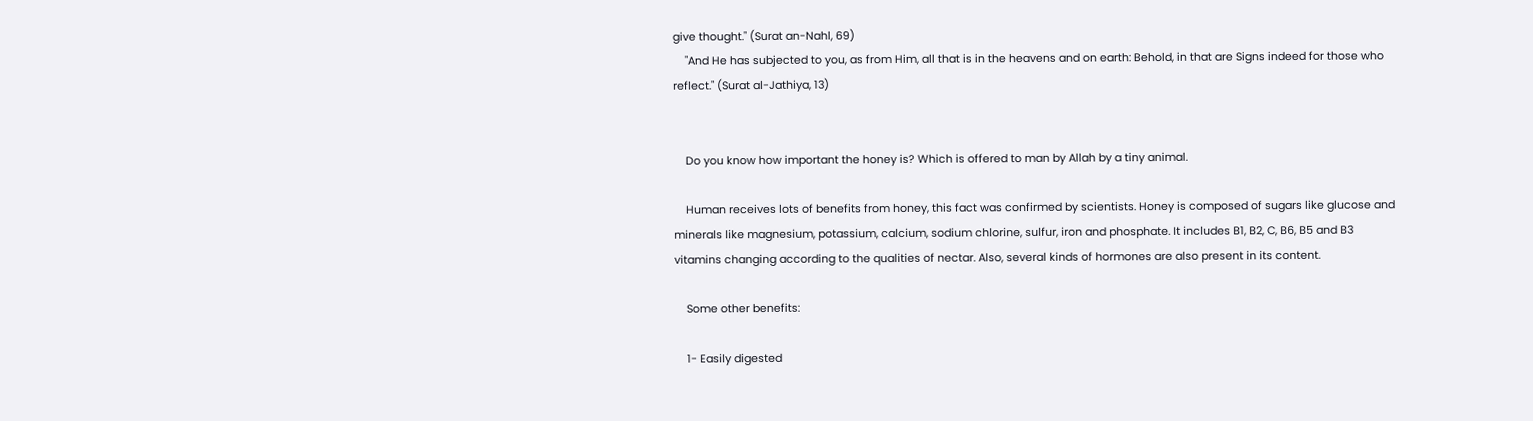give thought." (Surat an-Nahl, 69)
    "And He has subjected to you, as from Him, all that is in the heavens and on earth: Behold, in that are Signs indeed for those who reflect." (Surat al-Jathiya, 13)


    Do you know how important the honey is? Which is offered to man by Allah by a tiny animal.

    Human receives lots of benefits from honey, this fact was confirmed by scientists. Honey is composed of sugars like glucose and minerals like magnesium, potassium, calcium, sodium chlorine, sulfur, iron and phosphate. It includes B1, B2, C, B6, B5 and B3 vitamins changing according to the qualities of nectar. Also, several kinds of hormones are also present in its content.

    Some other benefits:

    1- Easily digested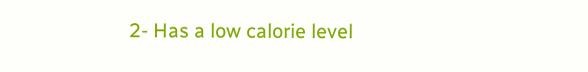2- Has a low calorie level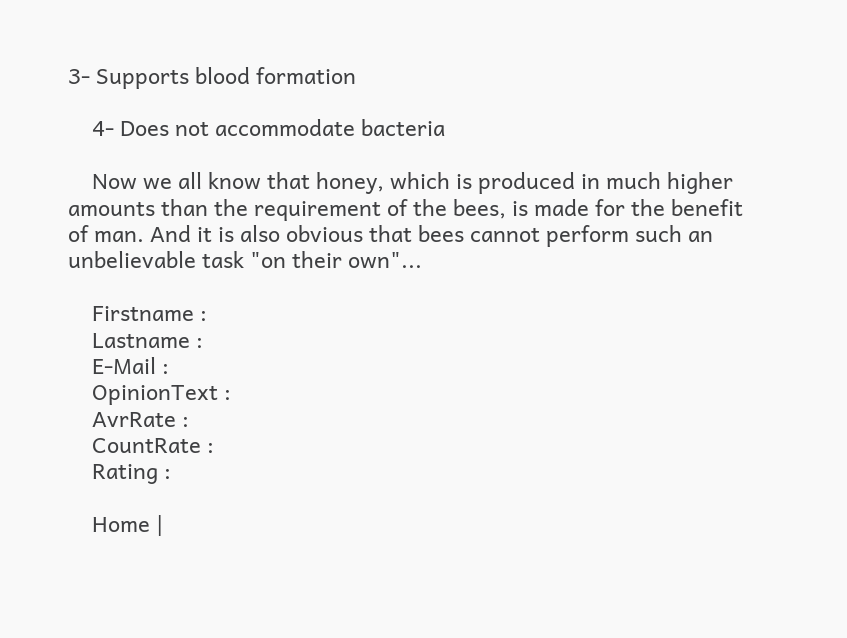3- Supports blood formation

    4- Does not accommodate bacteria

    Now we all know that honey, which is produced in much higher amounts than the requirement of the bees, is made for the benefit of man. And it is also obvious that bees cannot perform such an unbelievable task "on their own"...

    Firstname :
    Lastname :
    E-Mail :
    OpinionText :
    AvrRate :
    CountRate :
    Rating :

    Home |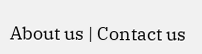About us | Contact us